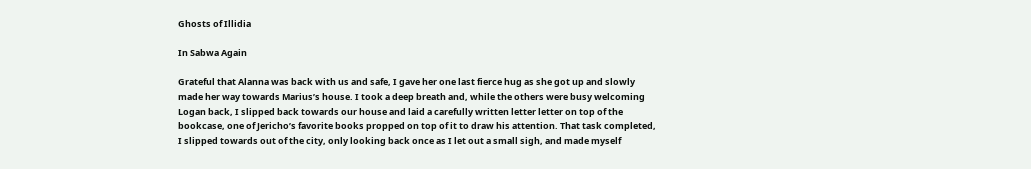Ghosts of Illidia

In Sabwa Again

Grateful that Alanna was back with us and safe, I gave her one last fierce hug as she got up and slowly made her way towards Marius’s house. I took a deep breath and, while the others were busy welcoming Logan back, I slipped back towards our house and laid a carefully written letter letter on top of the bookcase, one of Jericho’s favorite books propped on top of it to draw his attention. That task completed, I slipped towards out of the city, only looking back once as I let out a small sigh, and made myself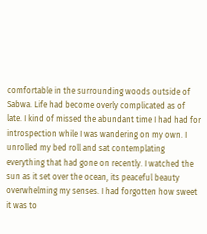comfortable in the surrounding woods outside of Sabwa. Life had become overly complicated as of late. I kind of missed the abundant time I had had for introspection while I was wandering on my own. I unrolled my bed roll and sat contemplating everything that had gone on recently. I watched the sun as it set over the ocean, its peaceful beauty overwhelming my senses. I had forgotten how sweet it was to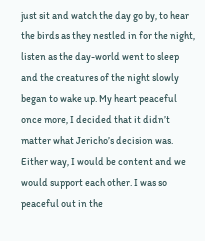just sit and watch the day go by, to hear the birds as they nestled in for the night, listen as the day-world went to sleep and the creatures of the night slowly began to wake up. My heart peaceful once more, I decided that it didn’t matter what Jericho’s decision was. Either way, I would be content and we would support each other. I was so peaceful out in the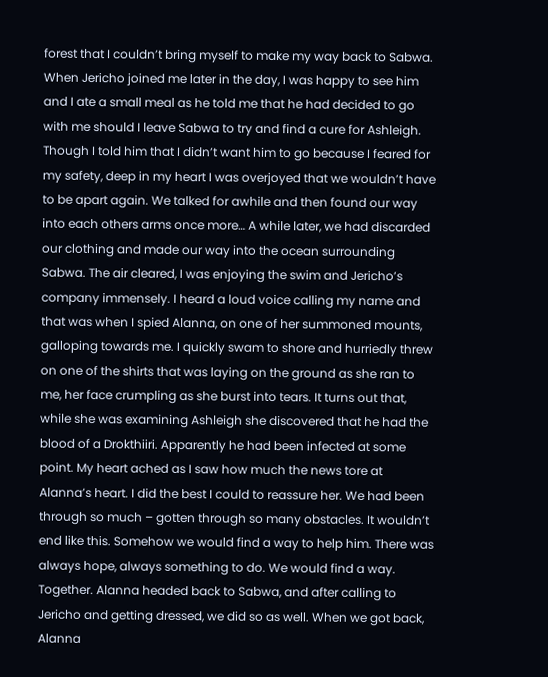forest that I couldn’t bring myself to make my way back to Sabwa. When Jericho joined me later in the day, I was happy to see him and I ate a small meal as he told me that he had decided to go with me should I leave Sabwa to try and find a cure for Ashleigh. Though I told him that I didn’t want him to go because I feared for my safety, deep in my heart I was overjoyed that we wouldn’t have to be apart again. We talked for awhile and then found our way into each others arms once more… A while later, we had discarded our clothing and made our way into the ocean surrounding Sabwa. The air cleared, I was enjoying the swim and Jericho’s company immensely. I heard a loud voice calling my name and that was when I spied Alanna, on one of her summoned mounts, galloping towards me. I quickly swam to shore and hurriedly threw on one of the shirts that was laying on the ground as she ran to me, her face crumpling as she burst into tears. It turns out that, while she was examining Ashleigh she discovered that he had the blood of a Drokthiiri. Apparently he had been infected at some point. My heart ached as I saw how much the news tore at Alanna’s heart. I did the best I could to reassure her. We had been through so much – gotten through so many obstacles. It wouldn’t end like this. Somehow we would find a way to help him. There was always hope, always something to do. We would find a way. Together. Alanna headed back to Sabwa, and after calling to Jericho and getting dressed, we did so as well. When we got back, Alanna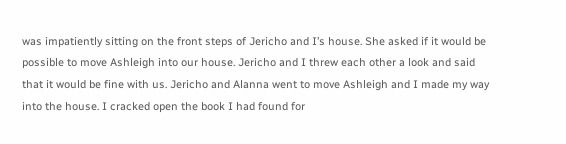was impatiently sitting on the front steps of Jericho and I’s house. She asked if it would be possible to move Ashleigh into our house. Jericho and I threw each other a look and said that it would be fine with us. Jericho and Alanna went to move Ashleigh and I made my way into the house. I cracked open the book I had found for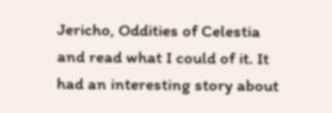Jericho, Oddities of Celestia and read what I could of it. It had an interesting story about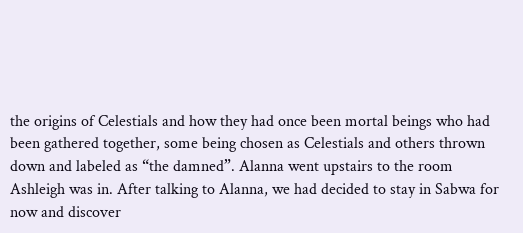the origins of Celestials and how they had once been mortal beings who had been gathered together, some being chosen as Celestials and others thrown down and labeled as “the damned”. Alanna went upstairs to the room Ashleigh was in. After talking to Alanna, we had decided to stay in Sabwa for now and discover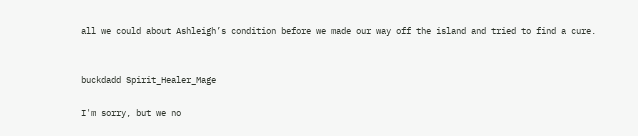all we could about Ashleigh’s condition before we made our way off the island and tried to find a cure.


buckdadd Spirit_Healer_Mage

I'm sorry, but we no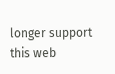longer support this web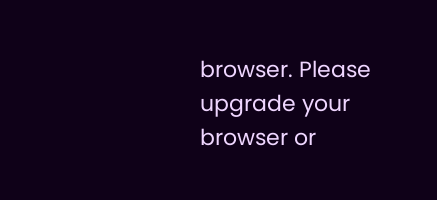browser. Please upgrade your browser or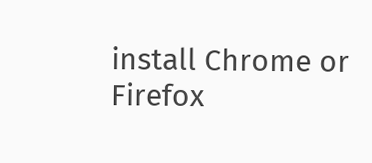install Chrome or Firefox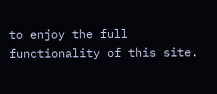to enjoy the full functionality of this site.